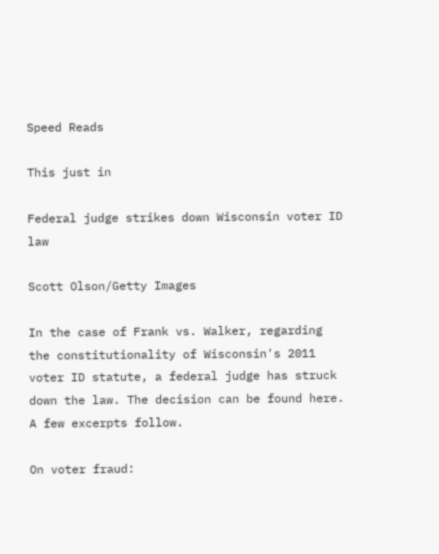Speed Reads

This just in

Federal judge strikes down Wisconsin voter ID law

Scott Olson/Getty Images

In the case of Frank vs. Walker, regarding the constitutionality of Wisconsin's 2011 voter ID statute, a federal judge has struck down the law. The decision can be found here. A few excerpts follow.

On voter fraud: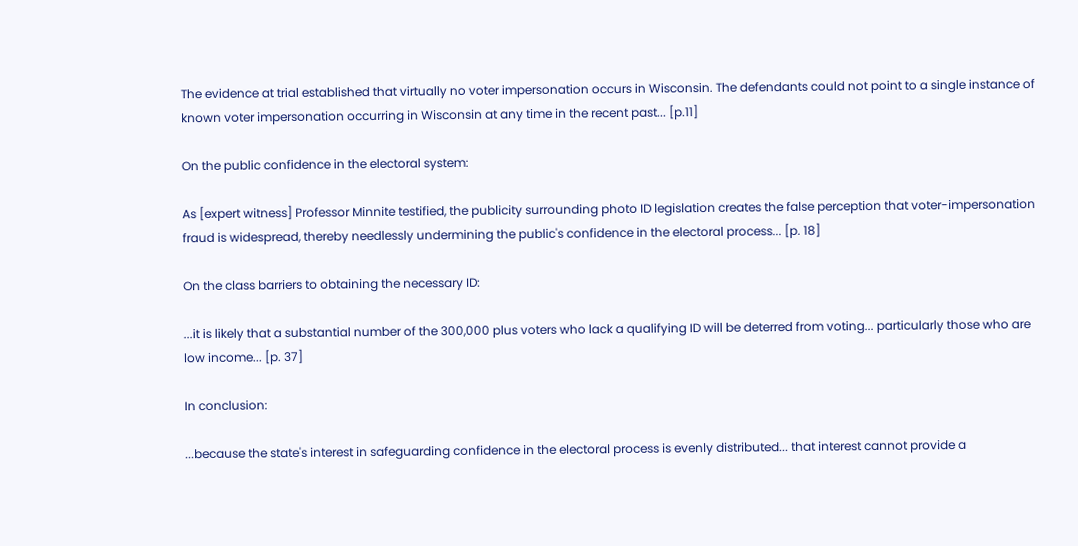The evidence at trial established that virtually no voter impersonation occurs in Wisconsin. The defendants could not point to a single instance of known voter impersonation occurring in Wisconsin at any time in the recent past... [p.11]

On the public confidence in the electoral system:

As [expert witness] Professor Minnite testified, the publicity surrounding photo ID legislation creates the false perception that voter-impersonation fraud is widespread, thereby needlessly undermining the public's confidence in the electoral process... [p. 18]

On the class barriers to obtaining the necessary ID:

...it is likely that a substantial number of the 300,000 plus voters who lack a qualifying ID will be deterred from voting... particularly those who are low income... [p. 37]

In conclusion:

...because the state's interest in safeguarding confidence in the electoral process is evenly distributed... that interest cannot provide a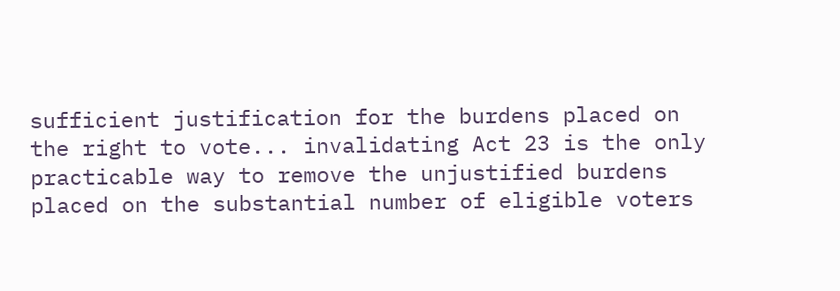sufficient justification for the burdens placed on the right to vote... invalidating Act 23 is the only practicable way to remove the unjustified burdens placed on the substantial number of eligible voters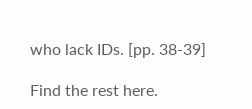who lack IDs. [pp. 38-39]

Find the rest here.